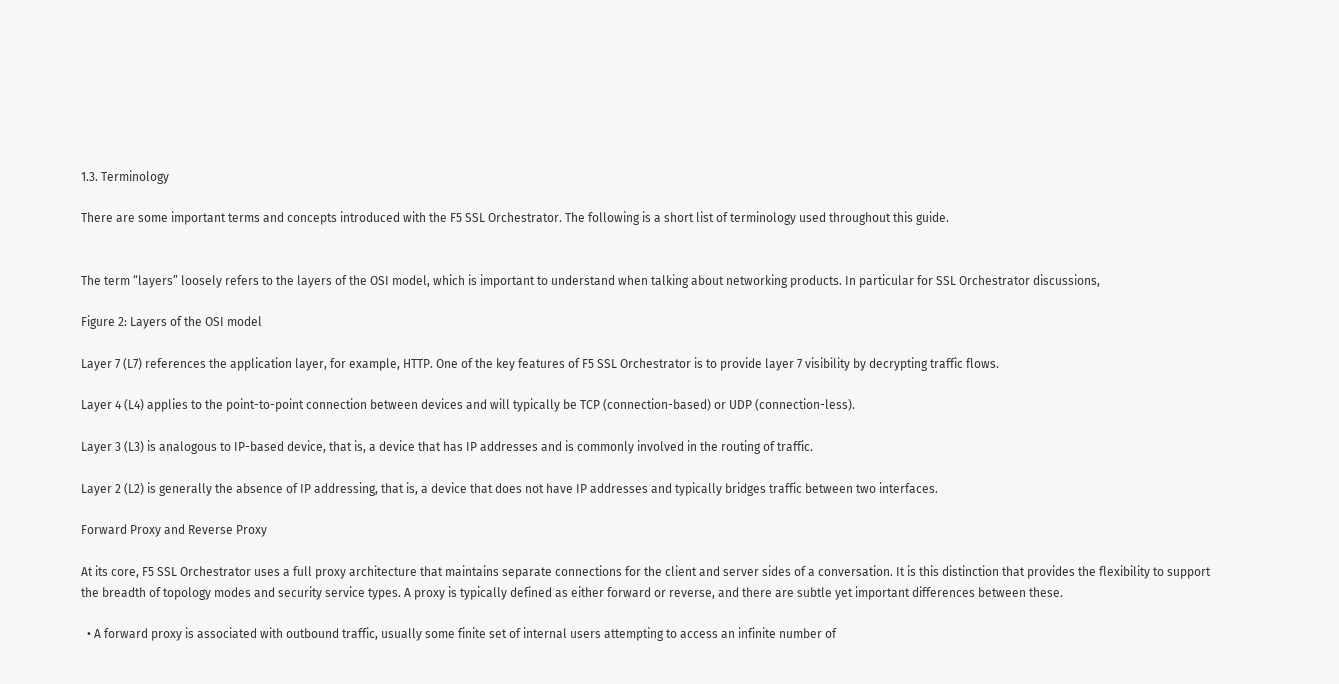1.3. Terminology

There are some important terms and concepts introduced with the F5 SSL Orchestrator. The following is a short list of terminology used throughout this guide.


The term “layers” loosely refers to the layers of the OSI model, which is important to understand when talking about networking products. In particular for SSL Orchestrator discussions,

Figure 2: Layers of the OSI model

Layer 7 (L7) references the application layer, for example, HTTP. One of the key features of F5 SSL Orchestrator is to provide layer 7 visibility by decrypting traffic flows.

Layer 4 (L4) applies to the point-to-point connection between devices and will typically be TCP (connection-based) or UDP (connection-less).

Layer 3 (L3) is analogous to IP-based device, that is, a device that has IP addresses and is commonly involved in the routing of traffic.

Layer 2 (L2) is generally the absence of IP addressing, that is, a device that does not have IP addresses and typically bridges traffic between two interfaces.

Forward Proxy and Reverse Proxy

At its core, F5 SSL Orchestrator uses a full proxy architecture that maintains separate connections for the client and server sides of a conversation. It is this distinction that provides the flexibility to support the breadth of topology modes and security service types. A proxy is typically defined as either forward or reverse, and there are subtle yet important differences between these.

  • A forward proxy is associated with outbound traffic, usually some finite set of internal users attempting to access an infinite number of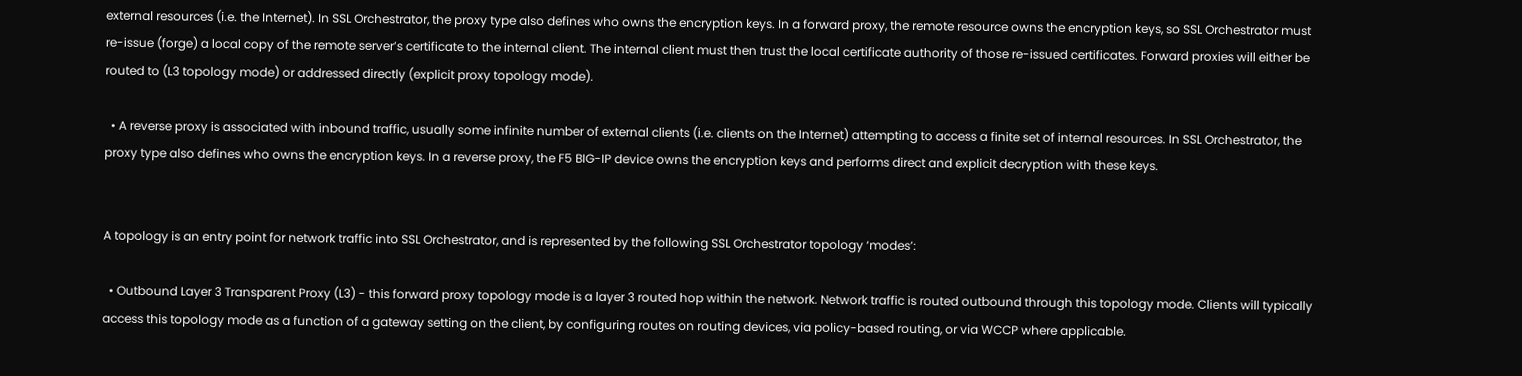external resources (i.e. the Internet). In SSL Orchestrator, the proxy type also defines who owns the encryption keys. In a forward proxy, the remote resource owns the encryption keys, so SSL Orchestrator must re-issue (forge) a local copy of the remote server’s certificate to the internal client. The internal client must then trust the local certificate authority of those re-issued certificates. Forward proxies will either be routed to (L3 topology mode) or addressed directly (explicit proxy topology mode).

  • A reverse proxy is associated with inbound traffic, usually some infinite number of external clients (i.e. clients on the Internet) attempting to access a finite set of internal resources. In SSL Orchestrator, the proxy type also defines who owns the encryption keys. In a reverse proxy, the F5 BIG-IP device owns the encryption keys and performs direct and explicit decryption with these keys.


A topology is an entry point for network traffic into SSL Orchestrator, and is represented by the following SSL Orchestrator topology ‘modes’:

  • Outbound Layer 3 Transparent Proxy (L3) - this forward proxy topology mode is a layer 3 routed hop within the network. Network traffic is routed outbound through this topology mode. Clients will typically access this topology mode as a function of a gateway setting on the client, by configuring routes on routing devices, via policy-based routing, or via WCCP where applicable.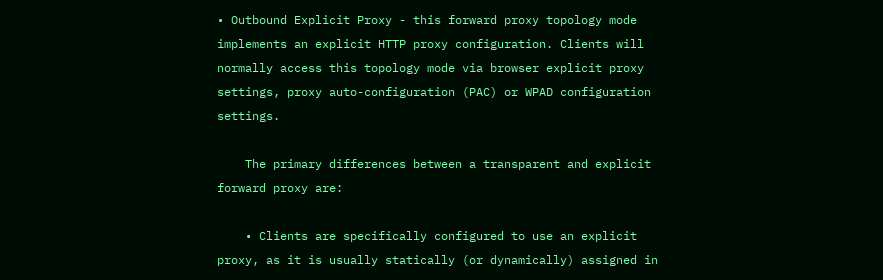• Outbound Explicit Proxy - this forward proxy topology mode implements an explicit HTTP proxy configuration. Clients will normally access this topology mode via browser explicit proxy settings, proxy auto-configuration (PAC) or WPAD configuration settings.

    The primary differences between a transparent and explicit forward proxy are:

    • Clients are specifically configured to use an explicit proxy, as it is usually statically (or dynamically) assigned in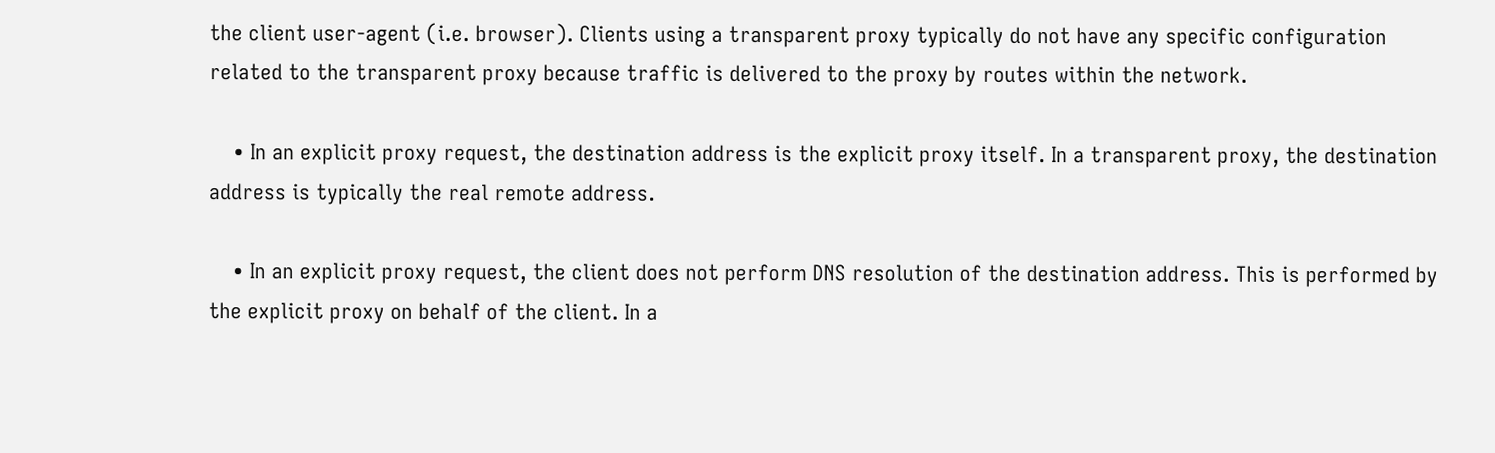the client user-agent (i.e. browser). Clients using a transparent proxy typically do not have any specific configuration related to the transparent proxy because traffic is delivered to the proxy by routes within the network.

    • In an explicit proxy request, the destination address is the explicit proxy itself. In a transparent proxy, the destination address is typically the real remote address.

    • In an explicit proxy request, the client does not perform DNS resolution of the destination address. This is performed by the explicit proxy on behalf of the client. In a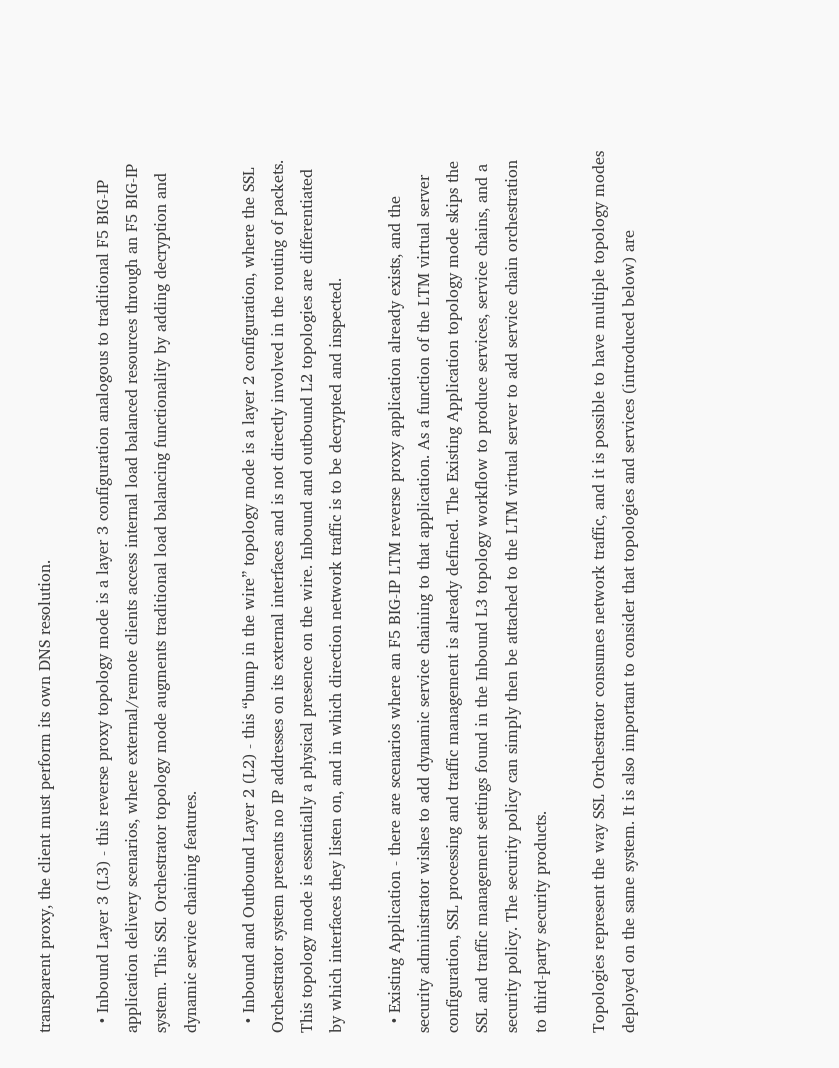transparent proxy, the client must perform its own DNS resolution.

  • Inbound Layer 3 (L3) - this reverse proxy topology mode is a layer 3 configuration analogous to traditional F5 BIG-IP application delivery scenarios, where external/remote clients access internal load balanced resources through an F5 BIG-IP system. This SSL Orchestrator topology mode augments traditional load balancing functionality by adding decryption and dynamic service chaining features.

  • Inbound and Outbound Layer 2 (L2) - this “bump in the wire” topology mode is a layer 2 configuration, where the SSL Orchestrator system presents no IP addresses on its external interfaces and is not directly involved in the routing of packets. This topology mode is essentially a physical presence on the wire. Inbound and outbound L2 topologies are differentiated by which interfaces they listen on, and in which direction network traffic is to be decrypted and inspected.

  • Existing Application - there are scenarios where an F5 BIG-IP LTM reverse proxy application already exists, and the security administrator wishes to add dynamic service chaining to that application. As a function of the LTM virtual server configuration, SSL processing and traffic management is already defined. The Existing Application topology mode skips the SSL and traffic management settings found in the Inbound L3 topology workflow to produce services, service chains, and a security policy. The security policy can simply then be attached to the LTM virtual server to add service chain orchestration to third-party security products.

Topologies represent the way SSL Orchestrator consumes network traffic, and it is possible to have multiple topology modes deployed on the same system. It is also important to consider that topologies and services (introduced below) are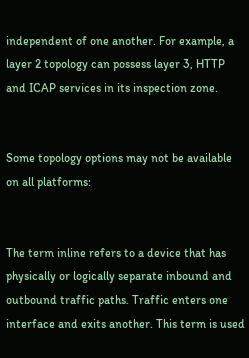independent of one another. For example, a layer 2 topology can possess layer 3, HTTP and ICAP services in its inspection zone.


Some topology options may not be available on all platforms:


The term inline refers to a device that has physically or logically separate inbound and outbound traffic paths. Traffic enters one interface and exits another. This term is used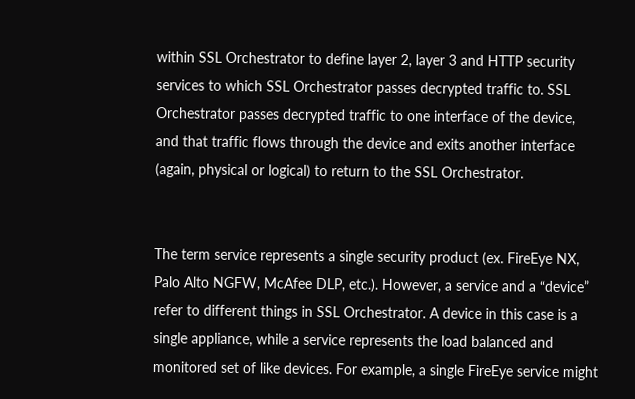within SSL Orchestrator to define layer 2, layer 3 and HTTP security services to which SSL Orchestrator passes decrypted traffic to. SSL Orchestrator passes decrypted traffic to one interface of the device, and that traffic flows through the device and exits another interface (again, physical or logical) to return to the SSL Orchestrator.


The term service represents a single security product (ex. FireEye NX, Palo Alto NGFW, McAfee DLP, etc.). However, a service and a “device” refer to different things in SSL Orchestrator. A device in this case is a single appliance, while a service represents the load balanced and monitored set of like devices. For example, a single FireEye service might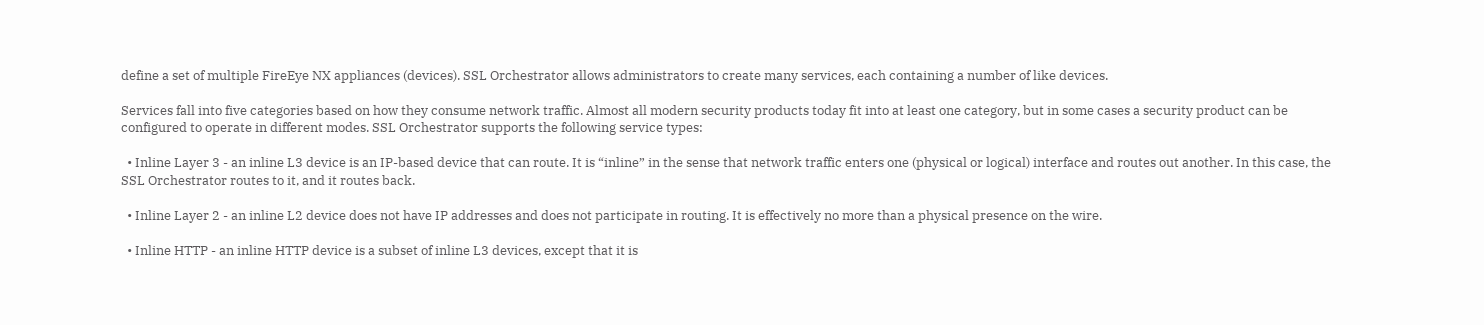define a set of multiple FireEye NX appliances (devices). SSL Orchestrator allows administrators to create many services, each containing a number of like devices.

Services fall into five categories based on how they consume network traffic. Almost all modern security products today fit into at least one category, but in some cases a security product can be configured to operate in different modes. SSL Orchestrator supports the following service types:

  • Inline Layer 3 - an inline L3 device is an IP-based device that can route. It is “inline” in the sense that network traffic enters one (physical or logical) interface and routes out another. In this case, the SSL Orchestrator routes to it, and it routes back.

  • Inline Layer 2 - an inline L2 device does not have IP addresses and does not participate in routing. It is effectively no more than a physical presence on the wire.

  • Inline HTTP - an inline HTTP device is a subset of inline L3 devices, except that it is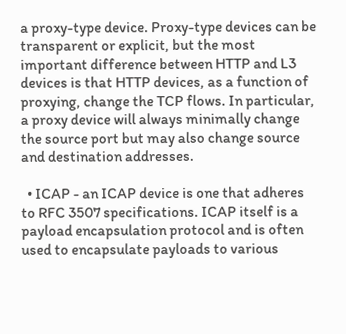a proxy-type device. Proxy-type devices can be transparent or explicit, but the most important difference between HTTP and L3 devices is that HTTP devices, as a function of proxying, change the TCP flows. In particular, a proxy device will always minimally change the source port but may also change source and destination addresses.

  • ICAP - an ICAP device is one that adheres to RFC 3507 specifications. ICAP itself is a payload encapsulation protocol and is often used to encapsulate payloads to various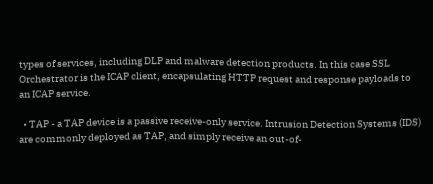types of services, including DLP and malware detection products. In this case SSL Orchestrator is the ICAP client, encapsulating HTTP request and response payloads to an ICAP service.

  • TAP - a TAP device is a passive receive-only service. Intrusion Detection Systems (IDS) are commonly deployed as TAP, and simply receive an out-of-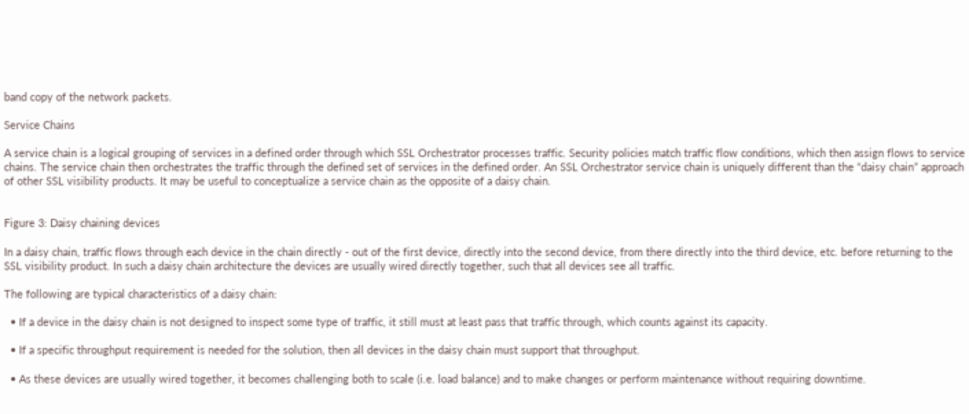band copy of the network packets.

Service Chains

A service chain is a logical grouping of services in a defined order through which SSL Orchestrator processes traffic. Security policies match traffic flow conditions, which then assign flows to service chains. The service chain then orchestrates the traffic through the defined set of services in the defined order. An SSL Orchestrator service chain is uniquely different than the “daisy chain” approach of other SSL visibility products. It may be useful to conceptualize a service chain as the opposite of a daisy chain.


Figure 3: Daisy chaining devices

In a daisy chain, traffic flows through each device in the chain directly - out of the first device, directly into the second device, from there directly into the third device, etc. before returning to the SSL visibility product. In such a daisy chain architecture the devices are usually wired directly together, such that all devices see all traffic.

The following are typical characteristics of a daisy chain:

  • If a device in the daisy chain is not designed to inspect some type of traffic, it still must at least pass that traffic through, which counts against its capacity.

  • If a specific throughput requirement is needed for the solution, then all devices in the daisy chain must support that throughput.

  • As these devices are usually wired together, it becomes challenging both to scale (i.e. load balance) and to make changes or perform maintenance without requiring downtime.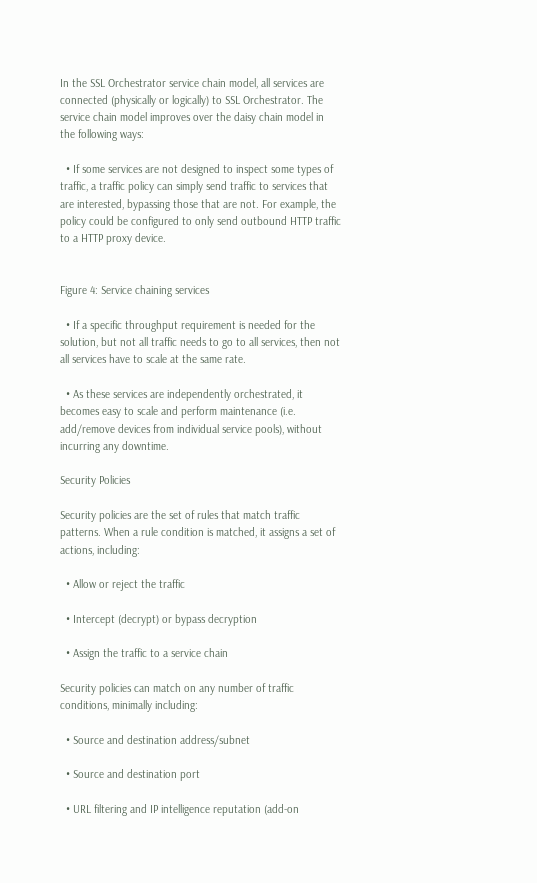In the SSL Orchestrator service chain model, all services are connected (physically or logically) to SSL Orchestrator. The service chain model improves over the daisy chain model in the following ways:

  • If some services are not designed to inspect some types of traffic, a traffic policy can simply send traffic to services that are interested, bypassing those that are not. For example, the policy could be configured to only send outbound HTTP traffic to a HTTP proxy device.


Figure 4: Service chaining services

  • If a specific throughput requirement is needed for the solution, but not all traffic needs to go to all services, then not all services have to scale at the same rate.

  • As these services are independently orchestrated, it becomes easy to scale and perform maintenance (i.e. add/remove devices from individual service pools), without incurring any downtime.

Security Policies

Security policies are the set of rules that match traffic patterns. When a rule condition is matched, it assigns a set of actions, including:

  • Allow or reject the traffic

  • Intercept (decrypt) or bypass decryption

  • Assign the traffic to a service chain

Security policies can match on any number of traffic conditions, minimally including:

  • Source and destination address/subnet

  • Source and destination port

  • URL filtering and IP intelligence reputation (add-on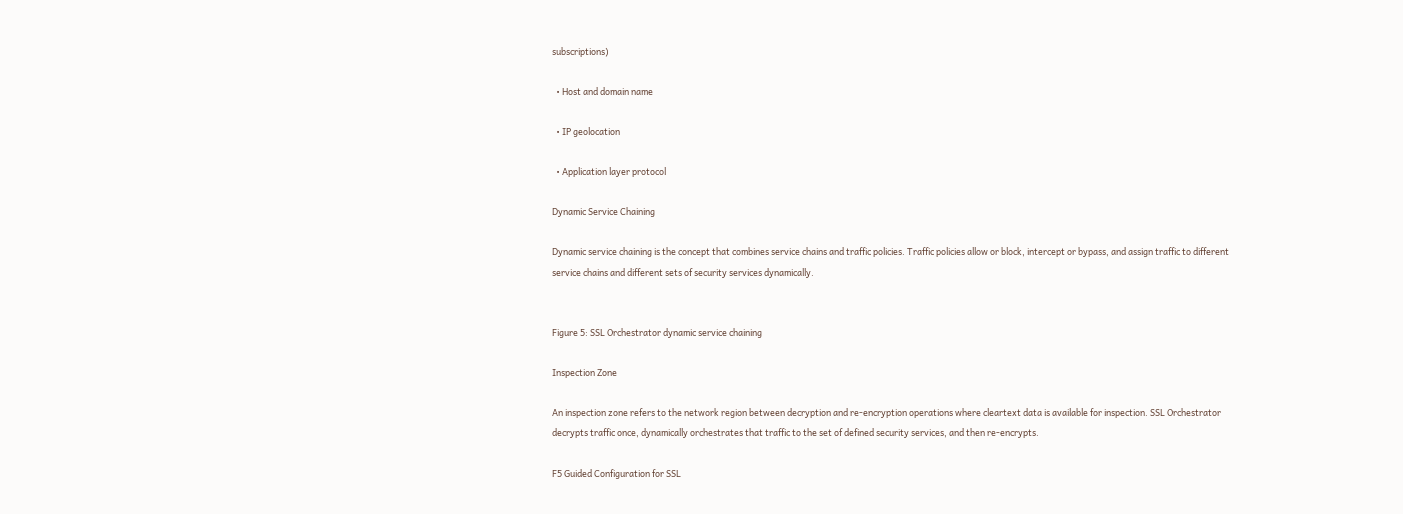subscriptions)

  • Host and domain name

  • IP geolocation

  • Application layer protocol

Dynamic Service Chaining

Dynamic service chaining is the concept that combines service chains and traffic policies. Traffic policies allow or block, intercept or bypass, and assign traffic to different service chains and different sets of security services dynamically.


Figure 5: SSL Orchestrator dynamic service chaining

Inspection Zone

An inspection zone refers to the network region between decryption and re-encryption operations where cleartext data is available for inspection. SSL Orchestrator decrypts traffic once, dynamically orchestrates that traffic to the set of defined security services, and then re-encrypts.

F5 Guided Configuration for SSL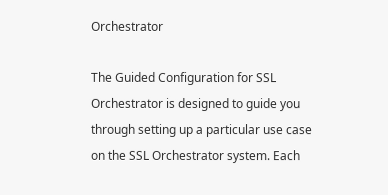Orchestrator

The Guided Configuration for SSL Orchestrator is designed to guide you through setting up a particular use case on the SSL Orchestrator system. Each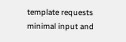template requests minimal input and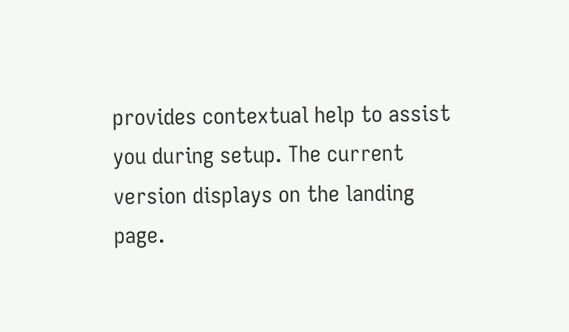provides contextual help to assist you during setup. The current version displays on the landing page.